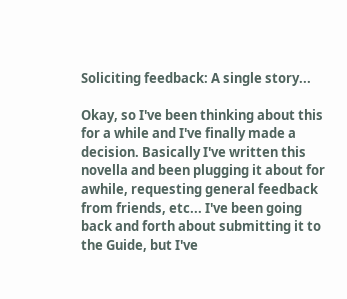Soliciting feedback: A single story...

Okay, so I've been thinking about this for a while and I've finally made a decision. Basically I've written this novella and been plugging it about for awhile, requesting general feedback from friends, etc... I've been going back and forth about submitting it to the Guide, but I've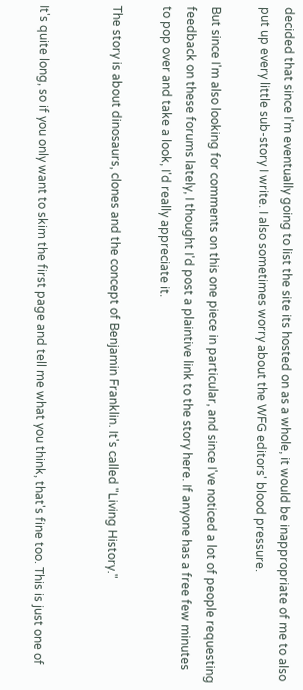decided that since I'm eventually going to list the site its hosted on as a whole, it would be inappropriate of me to also put up every little sub-story I write. I also sometimes worry about the WFG editors' blood pressure.

But since I'm also looking for comments on this one piece in particular, and since I've noticed a lot of people requesting feedback on these forums lately, I thought I'd post a plaintive link to the story here. If anyone has a free few minutes to pop over and take a look, I'd really appreciate it.

The story is about dinosaurs, clones and the concept of Benjamin Franklin. It's called "Living History."


It's quite long, so if you only want to skim the first page and tell me what you think, that's fine too. This is just one of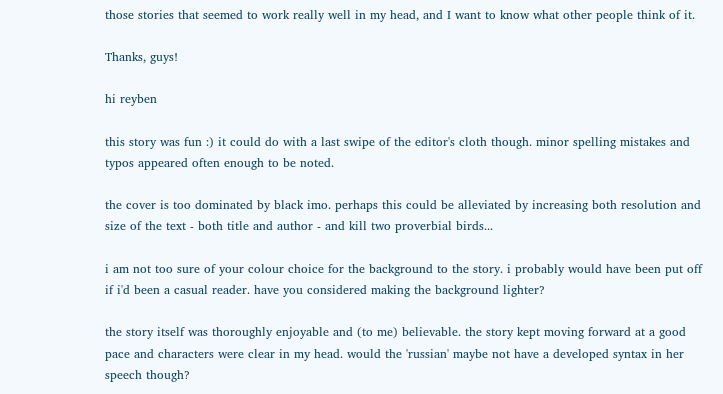those stories that seemed to work really well in my head, and I want to know what other people think of it.

Thanks, guys!

hi reyben

this story was fun :) it could do with a last swipe of the editor's cloth though. minor spelling mistakes and typos appeared often enough to be noted.

the cover is too dominated by black imo. perhaps this could be alleviated by increasing both resolution and size of the text - both title and author - and kill two proverbial birds...

i am not too sure of your colour choice for the background to the story. i probably would have been put off if i'd been a casual reader. have you considered making the background lighter?

the story itself was thoroughly enjoyable and (to me) believable. the story kept moving forward at a good pace and characters were clear in my head. would the 'russian' maybe not have a developed syntax in her speech though?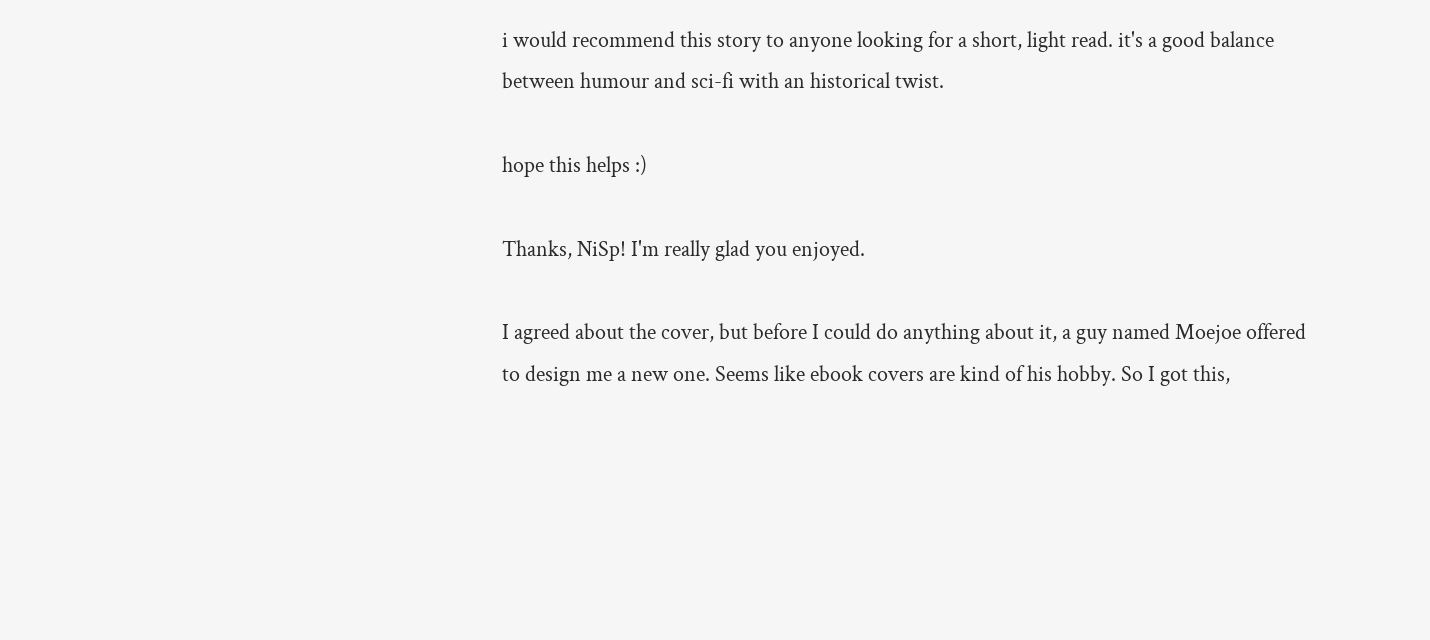i would recommend this story to anyone looking for a short, light read. it's a good balance between humour and sci-fi with an historical twist.

hope this helps :)

Thanks, NiSp! I'm really glad you enjoyed.

I agreed about the cover, but before I could do anything about it, a guy named Moejoe offered to design me a new one. Seems like ebook covers are kind of his hobby. So I got this,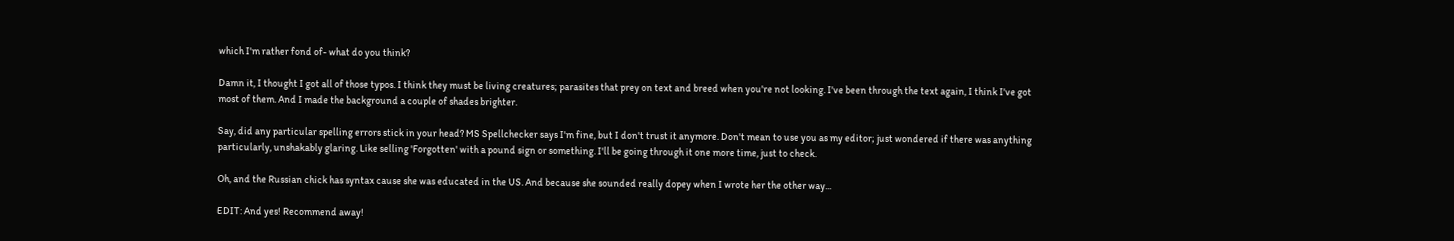which I'm rather fond of- what do you think?

Damn it, I thought I got all of those typos. I think they must be living creatures; parasites that prey on text and breed when you're not looking. I've been through the text again, I think I've got most of them. And I made the background a couple of shades brighter.

Say, did any particular spelling errors stick in your head? MS Spellchecker says I'm fine, but I don't trust it anymore. Don't mean to use you as my editor; just wondered if there was anything particularly, unshakably glaring. Like selling 'Forgotten' with a pound sign or something. I'll be going through it one more time, just to check.

Oh, and the Russian chick has syntax cause she was educated in the US. And because she sounded really dopey when I wrote her the other way...

EDIT: And yes! Recommend away!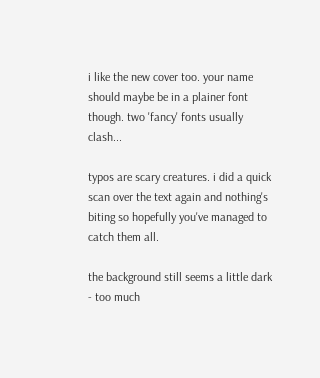i like the new cover too. your name should maybe be in a plainer font though. two 'fancy' fonts usually clash...

typos are scary creatures. i did a quick scan over the text again and nothing's biting so hopefully you've managed to catch them all.

the background still seems a little dark - too much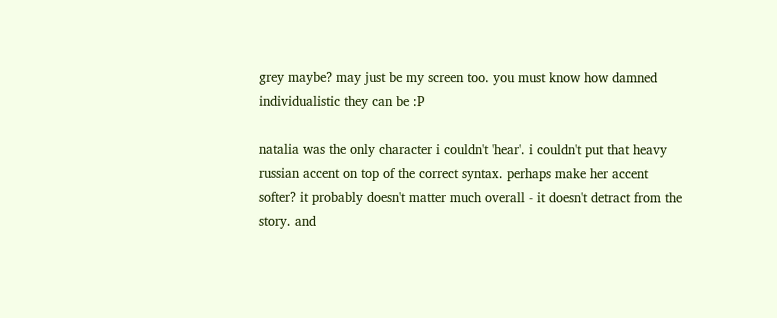grey maybe? may just be my screen too. you must know how damned individualistic they can be :P

natalia was the only character i couldn't 'hear'. i couldn't put that heavy russian accent on top of the correct syntax. perhaps make her accent softer? it probably doesn't matter much overall - it doesn't detract from the story. and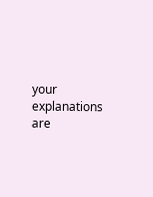your explanations are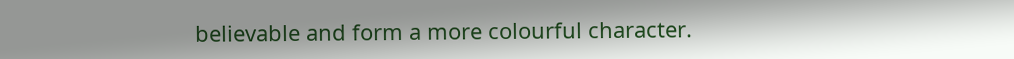believable and form a more colourful character.